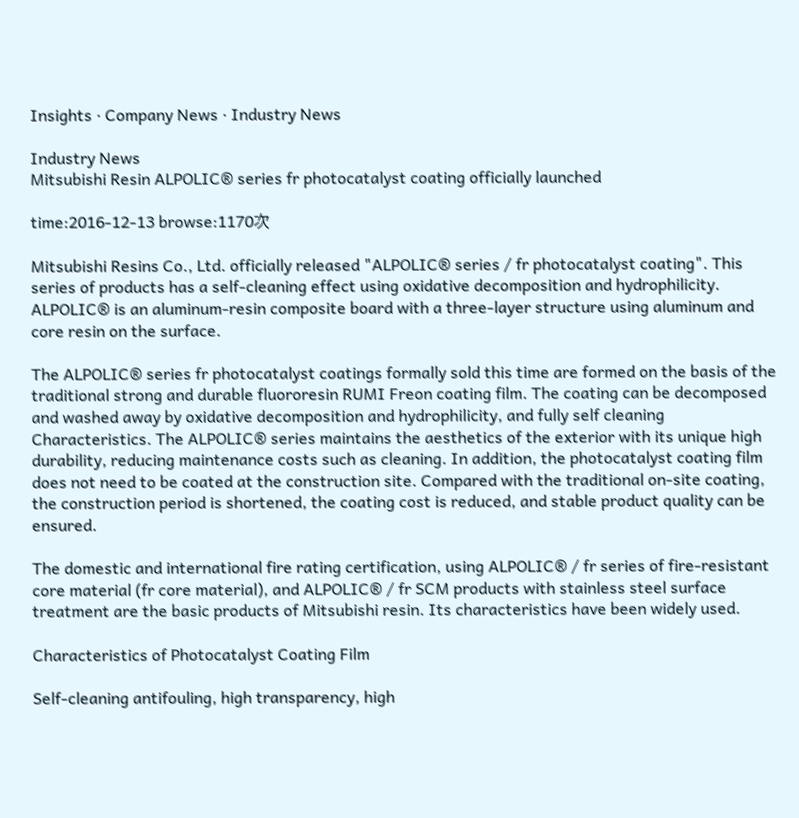Insights · Company News · Industry News

Industry News
Mitsubishi Resin ALPOLIC® series fr photocatalyst coating officially launched

time:2016-12-13 browse:1170次

Mitsubishi Resins Co., Ltd. officially released "ALPOLIC® series / fr photocatalyst coating". This series of products has a self-cleaning effect using oxidative decomposition and hydrophilicity. ALPOLIC® is an aluminum-resin composite board with a three-layer structure using aluminum and core resin on the surface.

The ALPOLIC® series fr photocatalyst coatings formally sold this time are formed on the basis of the traditional strong and durable fluororesin RUMI Freon coating film. The coating can be decomposed and washed away by oxidative decomposition and hydrophilicity, and fully self cleaning Characteristics. The ALPOLIC® series maintains the aesthetics of the exterior with its unique high durability, reducing maintenance costs such as cleaning. In addition, the photocatalyst coating film does not need to be coated at the construction site. Compared with the traditional on-site coating, the construction period is shortened, the coating cost is reduced, and stable product quality can be ensured.

The domestic and international fire rating certification, using ALPOLIC® / fr series of fire-resistant core material (fr core material), and ALPOLIC® / fr SCM products with stainless steel surface treatment are the basic products of Mitsubishi resin. Its characteristics have been widely used.

Characteristics of Photocatalyst Coating Film

Self-cleaning antifouling, high transparency, high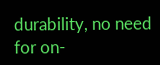durability, no need for on-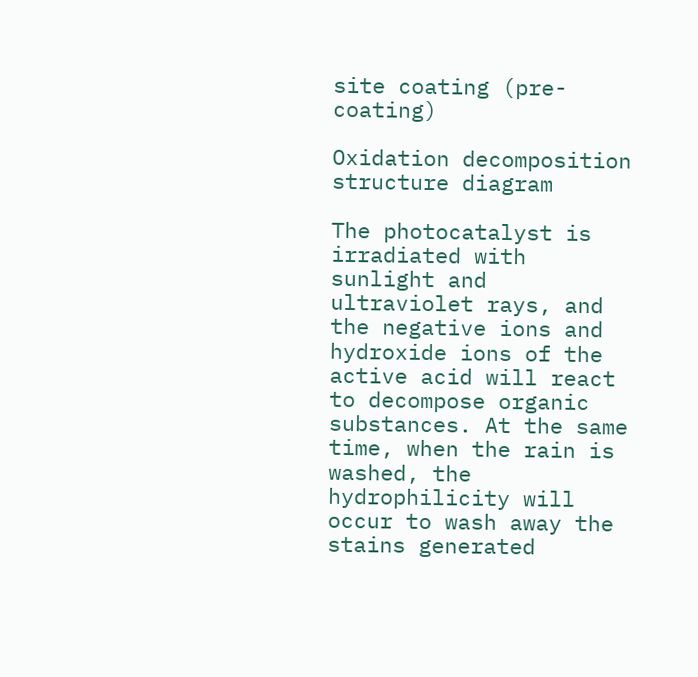site coating (pre-coating)

Oxidation decomposition structure diagram

The photocatalyst is irradiated with sunlight and ultraviolet rays, and the negative ions and hydroxide ions of the active acid will react to decompose organic substances. At the same time, when the rain is washed, the hydrophilicity will occur to wash away the stains generated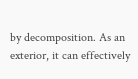by decomposition. As an exterior, it can effectively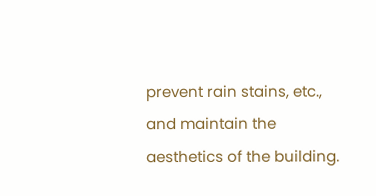prevent rain stains, etc., and maintain the aesthetics of the building.